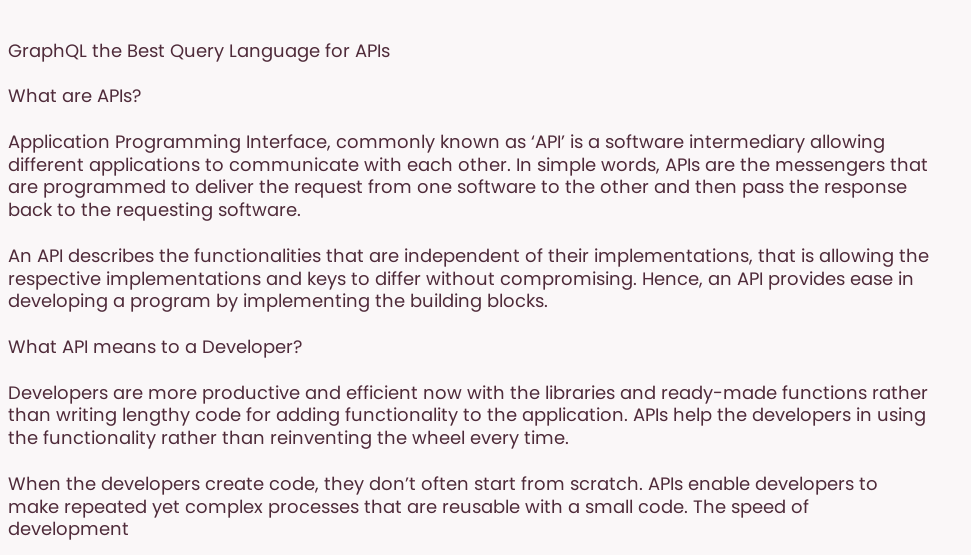GraphQL the Best Query Language for APIs

What are APIs?

Application Programming Interface, commonly known as ‘API’ is a software intermediary allowing different applications to communicate with each other. In simple words, APIs are the messengers that are programmed to deliver the request from one software to the other and then pass the response back to the requesting software.

An API describes the functionalities that are independent of their implementations, that is allowing the respective implementations and keys to differ without compromising. Hence, an API provides ease in developing a program by implementing the building blocks.

What API means to a Developer?

Developers are more productive and efficient now with the libraries and ready-made functions rather than writing lengthy code for adding functionality to the application. APIs help the developers in using the functionality rather than reinventing the wheel every time.

When the developers create code, they don’t often start from scratch. APIs enable developers to make repeated yet complex processes that are reusable with a small code. The speed of development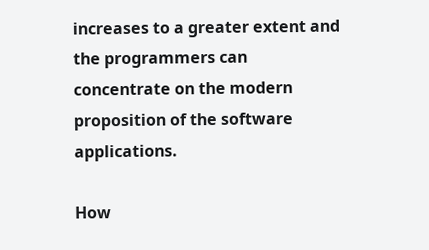increases to a greater extent and the programmers can concentrate on the modern proposition of the software applications.

How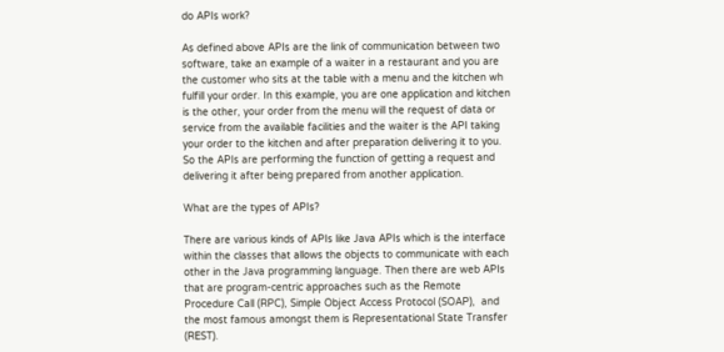do APIs work?

As defined above APIs are the link of communication between two software, take an example of a waiter in a restaurant and you are the customer who sits at the table with a menu and the kitchen wh fulfill your order. In this example, you are one application and kitchen is the other, your order from the menu will the request of data or service from the available facilities and the waiter is the API taking your order to the kitchen and after preparation delivering it to you. So the APIs are performing the function of getting a request and delivering it after being prepared from another application.

What are the types of APIs?

There are various kinds of APIs like Java APIs which is the interface within the classes that allows the objects to communicate with each other in the Java programming language. Then there are web APIs that are program-centric approaches such as the Remote Procedure Call (RPC), Simple Object Access Protocol (SOAP),  and the most famous amongst them is Representational State Transfer (REST).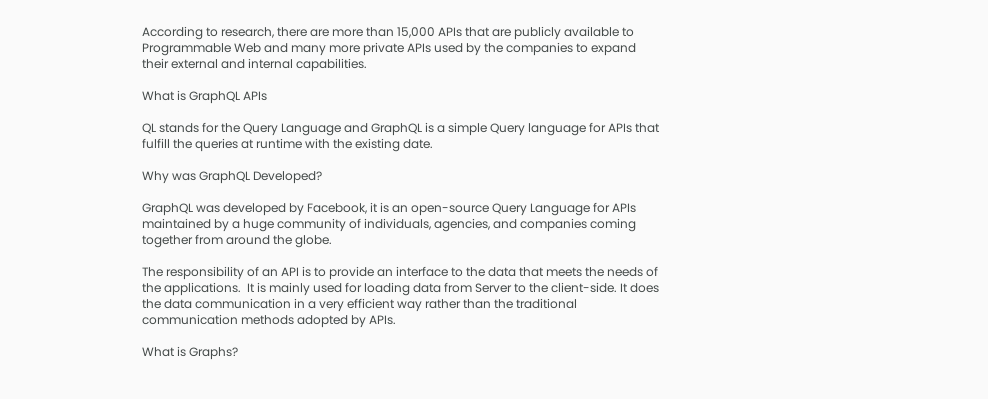According to research, there are more than 15,000 APIs that are publicly available to Programmable Web and many more private APIs used by the companies to expand their external and internal capabilities.

What is GraphQL APIs

QL stands for the Query Language and GraphQL is a simple Query language for APIs that fulfill the queries at runtime with the existing date.

Why was GraphQL Developed?

GraphQL was developed by Facebook, it is an open-source Query Language for APIs maintained by a huge community of individuals, agencies, and companies coming together from around the globe.

The responsibility of an API is to provide an interface to the data that meets the needs of the applications.  It is mainly used for loading data from Server to the client-side. It does the data communication in a very efficient way rather than the traditional communication methods adopted by APIs.

What is Graphs?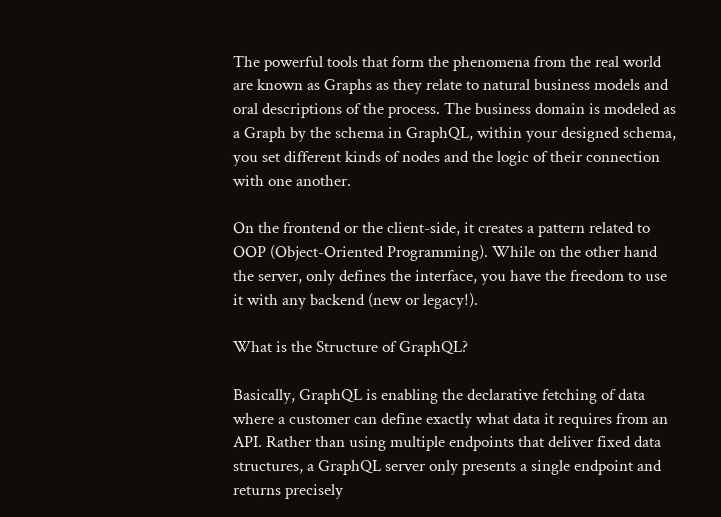The powerful tools that form the phenomena from the real world are known as Graphs as they relate to natural business models and oral descriptions of the process. The business domain is modeled as a Graph by the schema in GraphQL, within your designed schema, you set different kinds of nodes and the logic of their connection with one another.

On the frontend or the client-side, it creates a pattern related to OOP (Object-Oriented Programming). While on the other hand the server, only defines the interface, you have the freedom to use it with any backend (new or legacy!).

What is the Structure of GraphQL?

Basically, GraphQL is enabling the declarative fetching of data where a customer can define exactly what data it requires from an API. Rather than using multiple endpoints that deliver fixed data structures, a GraphQL server only presents a single endpoint and returns precisely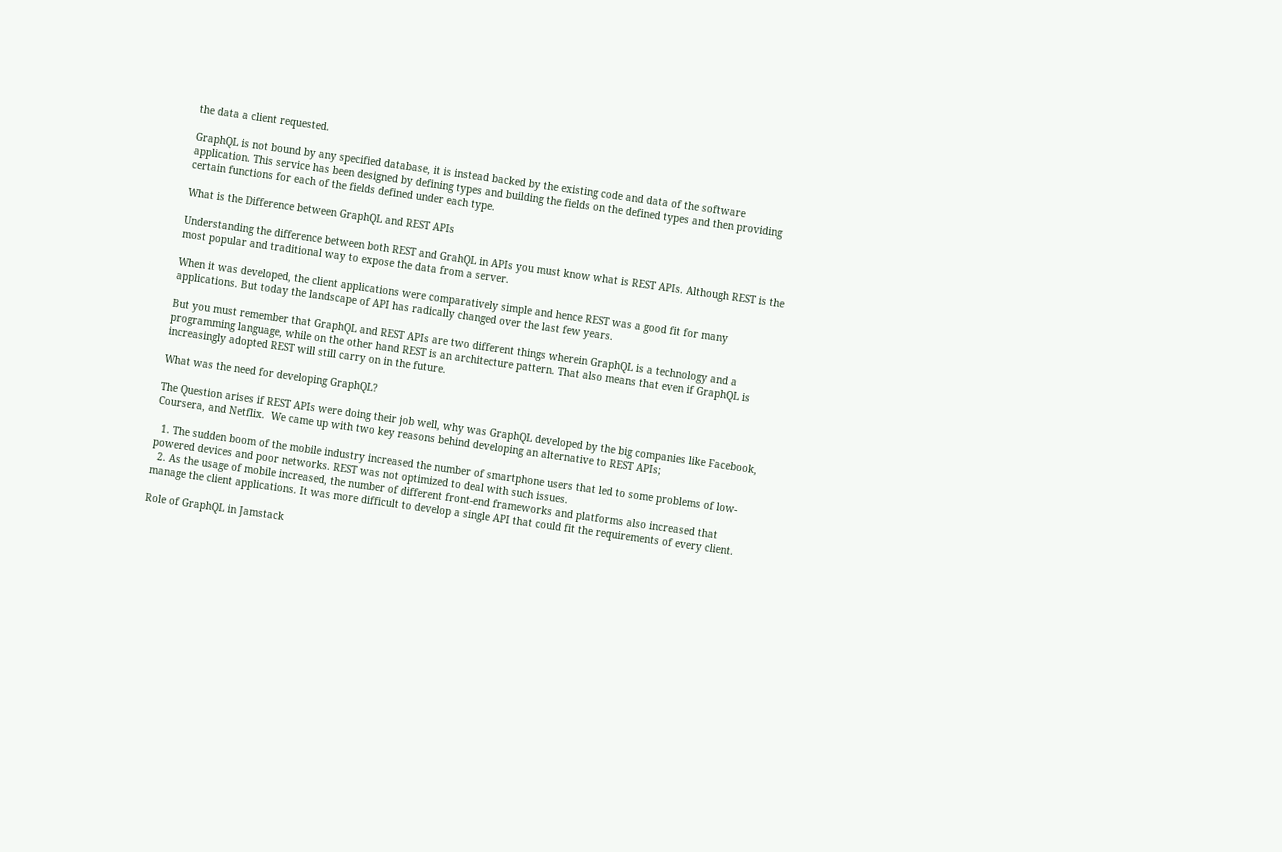the data a client requested.

GraphQL is not bound by any specified database, it is instead backed by the existing code and data of the software application. This service has been designed by defining types and building the fields on the defined types and then providing certain functions for each of the fields defined under each type.

What is the Difference between GraphQL and REST APIs

Understanding the difference between both REST and GrahQL in APIs you must know what is REST APIs. Although REST is the most popular and traditional way to expose the data from a server.

When it was developed, the client applications were comparatively simple and hence REST was a good fit for many applications. But today the landscape of API has radically changed over the last few years.

But you must remember that GraphQL and REST APIs are two different things wherein GraphQL is a technology and a programming language, while on the other hand REST is an architecture pattern. That also means that even if GraphQL is increasingly adopted REST will still carry on in the future.

What was the need for developing GraphQL?

The Question arises if REST APIs were doing their job well, why was GraphQL developed by the big companies like Facebook, Coursera, and Netflix.  We came up with two key reasons behind developing an alternative to REST APIs;

  1. The sudden boom of the mobile industry increased the number of smartphone users that led to some problems of low-powered devices and poor networks. REST was not optimized to deal with such issues.
  2. As the usage of mobile increased, the number of different front-end frameworks and platforms also increased that manage the client applications. It was more difficult to develop a single API that could fit the requirements of every client.

Role of GraphQL in Jamstack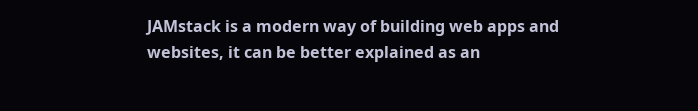JAMstack is a modern way of building web apps and websites, it can be better explained as an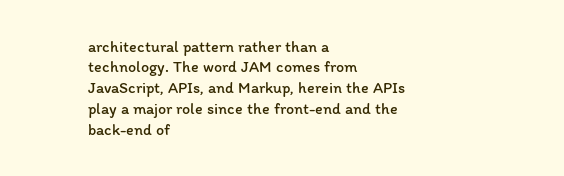architectural pattern rather than a technology. The word JAM comes from JavaScript, APIs, and Markup, herein the APIs play a major role since the front-end and the back-end of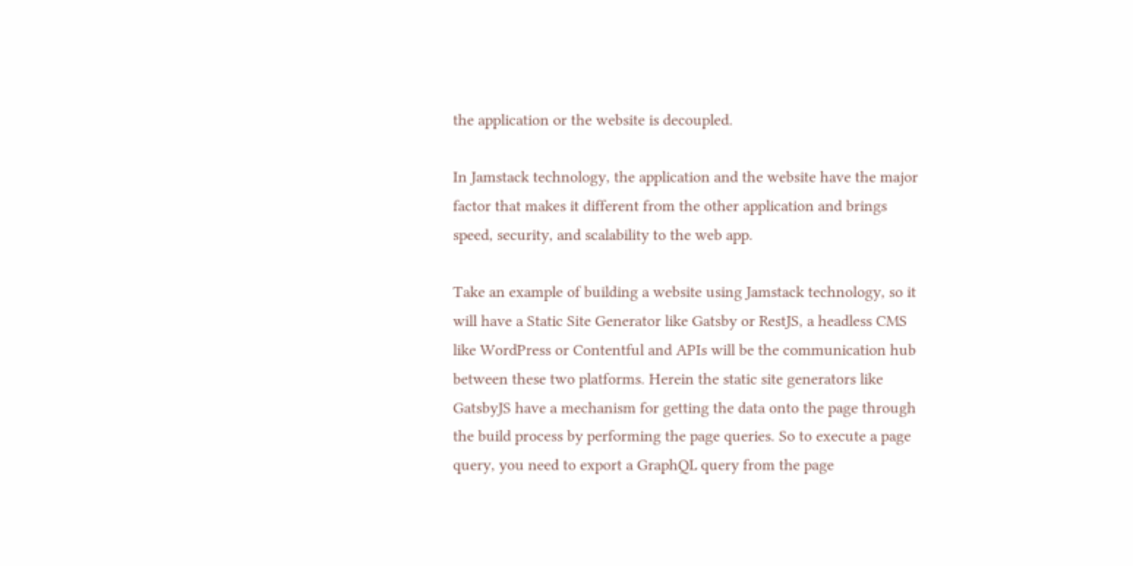the application or the website is decoupled.

In Jamstack technology, the application and the website have the major factor that makes it different from the other application and brings speed, security, and scalability to the web app.

Take an example of building a website using Jamstack technology, so it will have a Static Site Generator like Gatsby or RestJS, a headless CMS like WordPress or Contentful and APIs will be the communication hub between these two platforms. Herein the static site generators like GatsbyJS have a mechanism for getting the data onto the page through the build process by performing the page queries. So to execute a page query, you need to export a GraphQL query from the page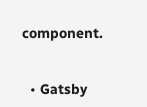component.


  • Gatsby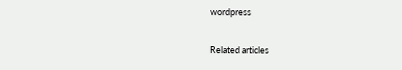wordpress

Related articles